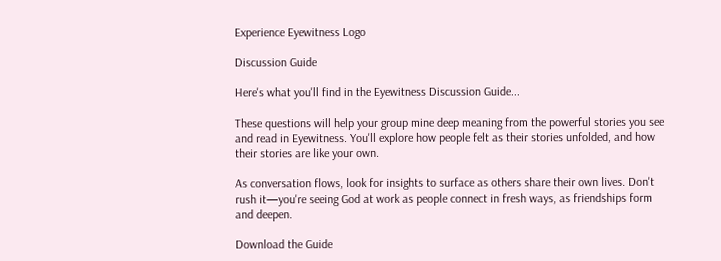Experience Eyewitness Logo

Discussion Guide

Here's what you'll find in the Eyewitness Discussion Guide...

These questions will help your group mine deep meaning from the powerful stories you see and read in Eyewitness. You'll explore how people felt as their stories unfolded, and how their stories are like your own.

As conversation flows, look for insights to surface as others share their own lives. Don't rush it—you're seeing God at work as people connect in fresh ways, as friendships form and deepen.

Download the Guide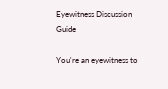Eyewitness Discussion Guide

You're an eyewitness to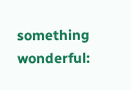something wonderful: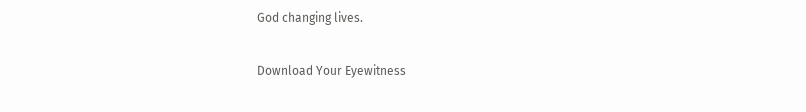God changing lives.

Download Your Eyewitness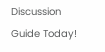Discussion Guide Today!